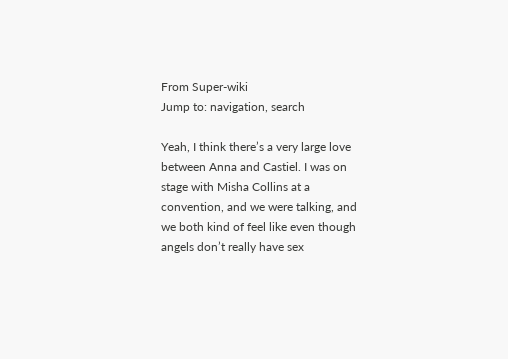From Super-wiki
Jump to: navigation, search

Yeah, I think there’s a very large love between Anna and Castiel. I was on stage with Misha Collins at a convention, and we were talking, and we both kind of feel like even though angels don’t really have sex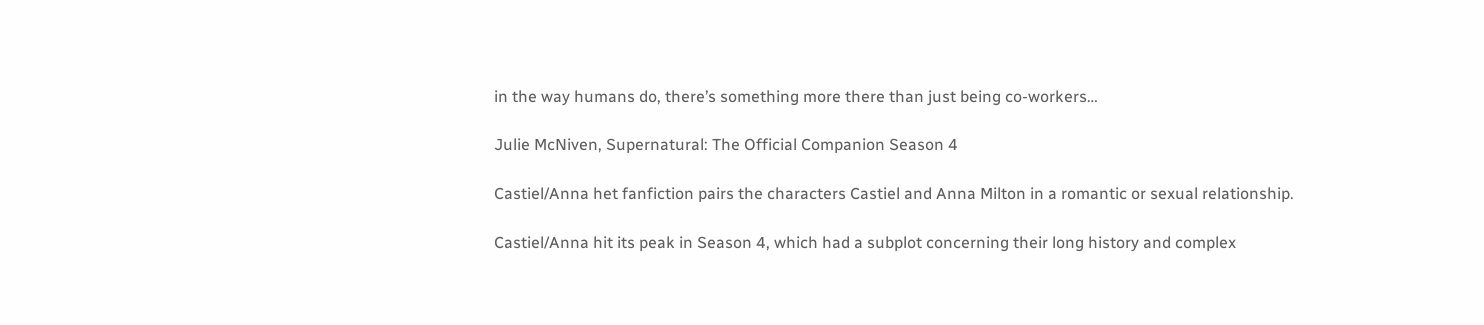in the way humans do, there’s something more there than just being co-workers…

Julie McNiven, Supernatural: The Official Companion Season 4

Castiel/Anna het fanfiction pairs the characters Castiel and Anna Milton in a romantic or sexual relationship.

Castiel/Anna hit its peak in Season 4, which had a subplot concerning their long history and complex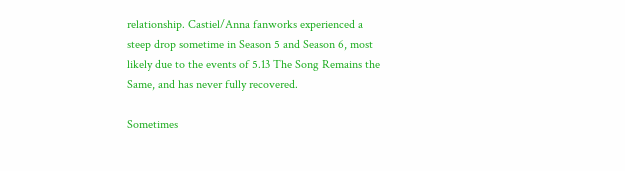relationship. Castiel/Anna fanworks experienced a steep drop sometime in Season 5 and Season 6, most likely due to the events of 5.13 The Song Remains the Same, and has never fully recovered.

Sometimes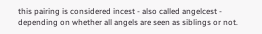this pairing is considered incest - also called angelcest - depending on whether all angels are seen as siblings or not.